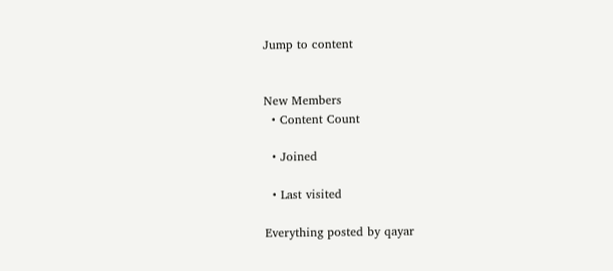Jump to content


New Members
  • Content Count

  • Joined

  • Last visited

Everything posted by qayar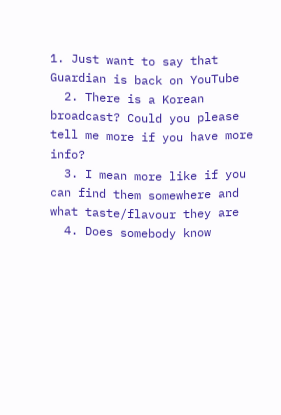1. Just want to say that Guardian is back on YouTube
  2. There is a Korean broadcast? Could you please tell me more if you have more info?
  3. I mean more like if you can find them somewhere and what taste/flavour they are
  4. Does somebody know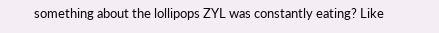something about the lollipops ZYL was constantly eating? Like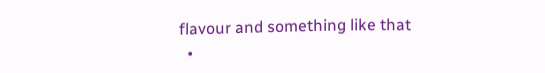flavour and something like that
  •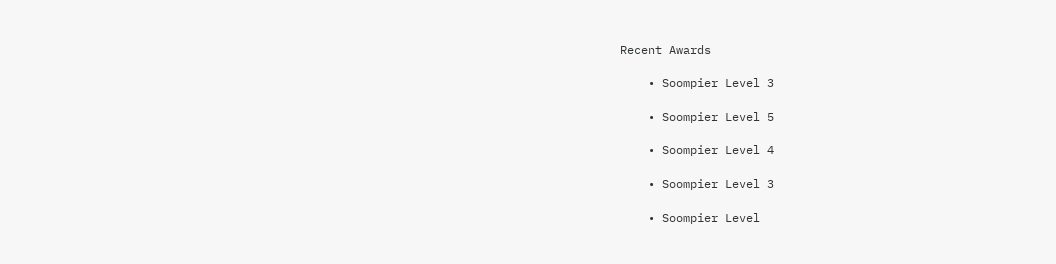Recent Awards

    • Soompier Level 3

    • Soompier Level 5

    • Soompier Level 4

    • Soompier Level 3

    • Soompier Level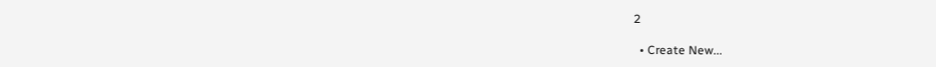2

  • Create New...